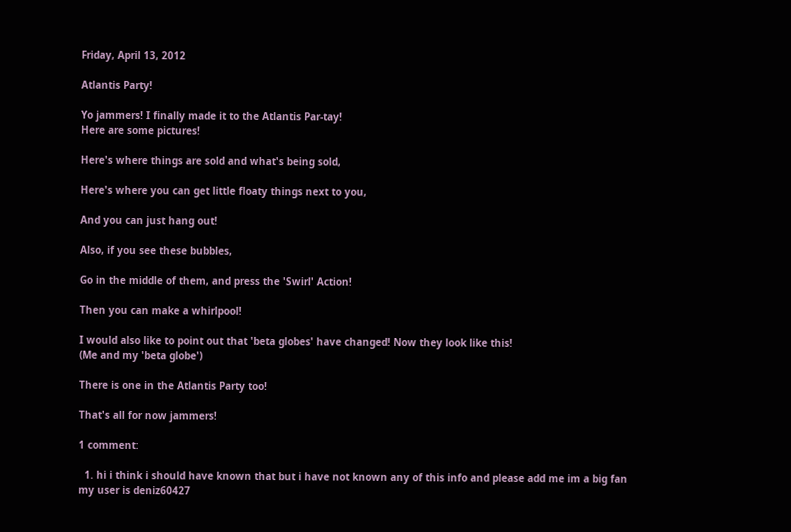Friday, April 13, 2012

Atlantis Party!

Yo jammers! I finally made it to the Atlantis Par-tay!
Here are some pictures!

Here's where things are sold and what's being sold,

Here's where you can get little floaty things next to you,

And you can just hang out!

Also, if you see these bubbles,

Go in the middle of them, and press the 'Swirl' Action!

Then you can make a whirlpool!

I would also like to point out that 'beta globes' have changed! Now they look like this!
(Me and my 'beta globe')

There is one in the Atlantis Party too!

That's all for now jammers!

1 comment:

  1. hi i think i should have known that but i have not known any of this info and please add me im a big fan my user is deniz60427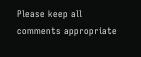Please keep all comments appropriate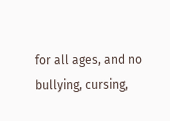for all ages, and no bullying, cursing,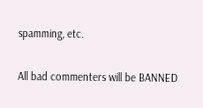spamming, etc.

All bad commenters will be BANNED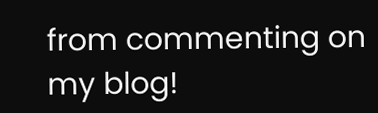from commenting on my blog!